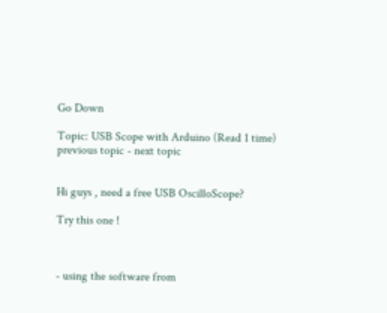Go Down

Topic: USB Scope with Arduino (Read 1 time) previous topic - next topic


Hi guys , need a free USB OscilloScope?

Try this one !



- using the software from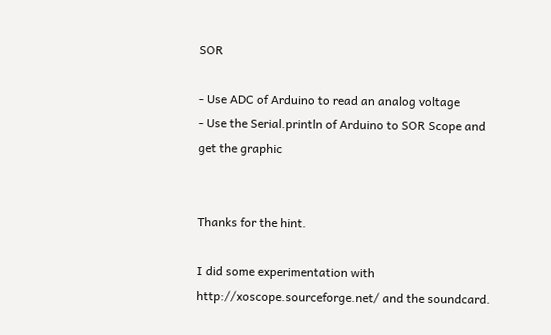SOR

- Use ADC of Arduino to read an analog voltage
- Use the Serial.println of Arduino to SOR Scope and get the graphic


Thanks for the hint.

I did some experimentation with http://xoscope.sourceforge.net/ and the soundcard.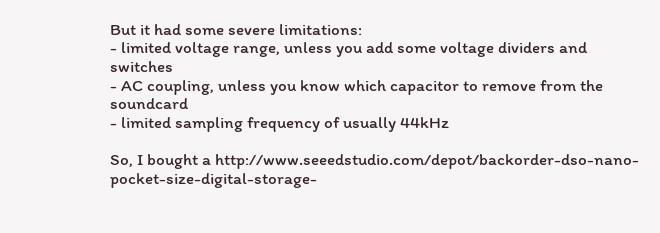But it had some severe limitations:
- limited voltage range, unless you add some voltage dividers and switches
- AC coupling, unless you know which capacitor to remove from the soundcard
- limited sampling frequency of usually 44kHz

So, I bought a http://www.seeedstudio.com/depot/backorder-dso-nano-pocket-size-digital-storage-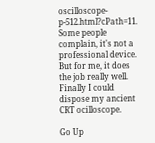oscilloscope-p-512.html?cPath=11.
Some people complain, it's not a professional device. But for me, it does the job really well. Finally I could dispose my ancient CRT ocilloscope.

Go Up